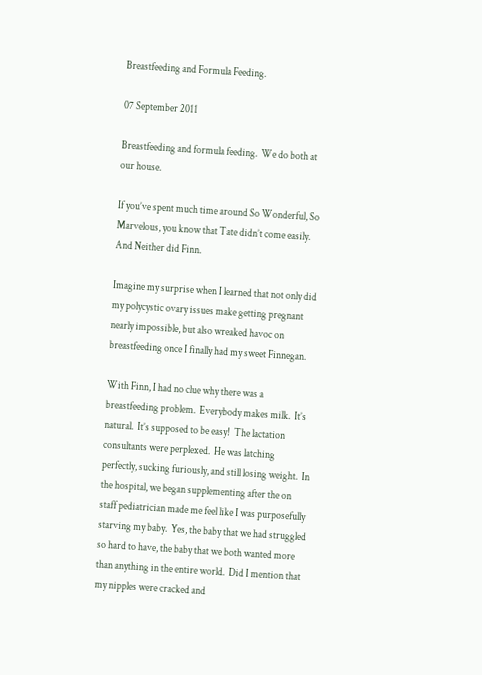Breastfeeding and Formula Feeding.

07 September 2011

Breastfeeding and formula feeding.  We do both at our house.

If you’ve spent much time around So Wonderful, So Marvelous, you know that Tate didn’t come easily.  And Neither did Finn.

Imagine my surprise when I learned that not only did my polycystic ovary issues make getting pregnant nearly impossible, but also wreaked havoc on breastfeeding once I finally had my sweet Finnegan.

With Finn, I had no clue why there was a breastfeeding problem.  Everybody makes milk.  It’s natural.  It’s supposed to be easy!  The lactation consultants were perplexed.  He was latching perfectly, sucking furiously, and still losing weight.  In the hospital, we began supplementing after the on staff pediatrician made me feel like I was purposefully starving my baby.  Yes, the baby that we had struggled so hard to have, the baby that we both wanted more than anything in the entire world.  Did I mention that my nipples were cracked and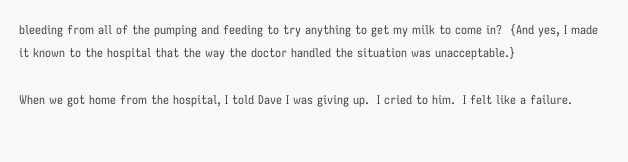bleeding from all of the pumping and feeding to try anything to get my milk to come in?  {And yes, I made it known to the hospital that the way the doctor handled the situation was unacceptable.}

When we got home from the hospital, I told Dave I was giving up.  I cried to him.  I felt like a failure.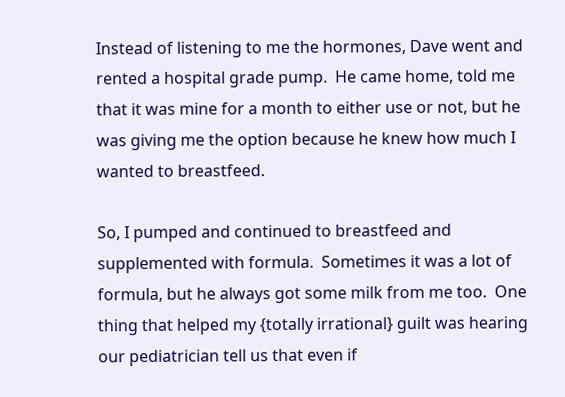Instead of listening to me the hormones, Dave went and rented a hospital grade pump.  He came home, told me that it was mine for a month to either use or not, but he was giving me the option because he knew how much I wanted to breastfeed.

So, I pumped and continued to breastfeed and supplemented with formula.  Sometimes it was a lot of formula, but he always got some milk from me too.  One thing that helped my {totally irrational} guilt was hearing our pediatrician tell us that even if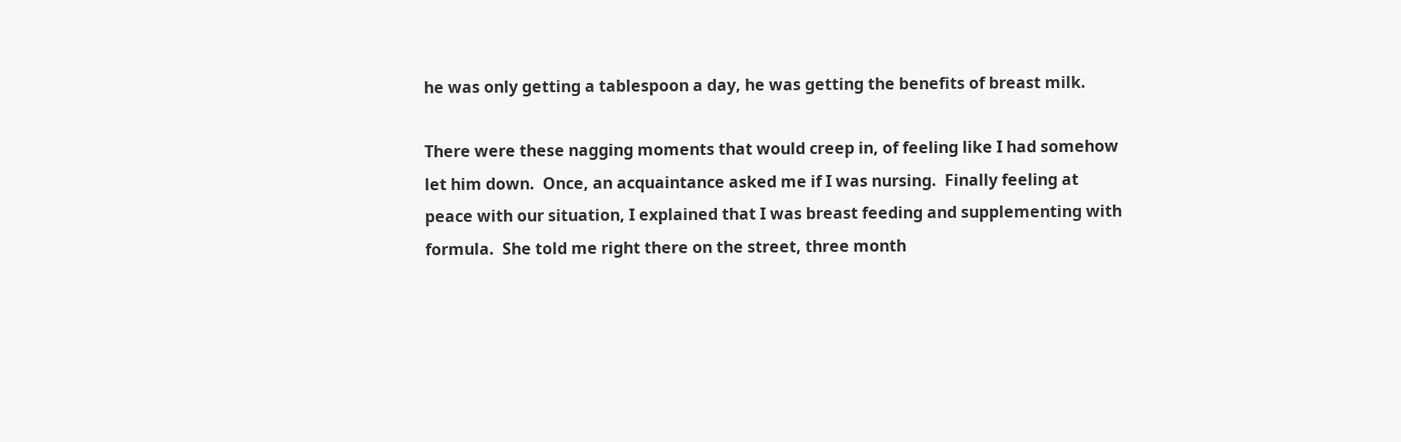he was only getting a tablespoon a day, he was getting the benefits of breast milk.

There were these nagging moments that would creep in, of feeling like I had somehow let him down.  Once, an acquaintance asked me if I was nursing.  Finally feeling at peace with our situation, I explained that I was breast feeding and supplementing with formula.  She told me right there on the street, three month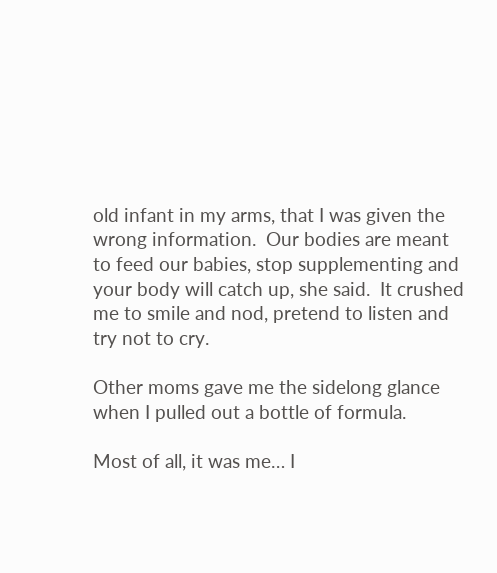old infant in my arms, that I was given the wrong information.  Our bodies are meant to feed our babies, stop supplementing and your body will catch up, she said.  It crushed me to smile and nod, pretend to listen and try not to cry.

Other moms gave me the sidelong glance when I pulled out a bottle of formula.

Most of all, it was me… I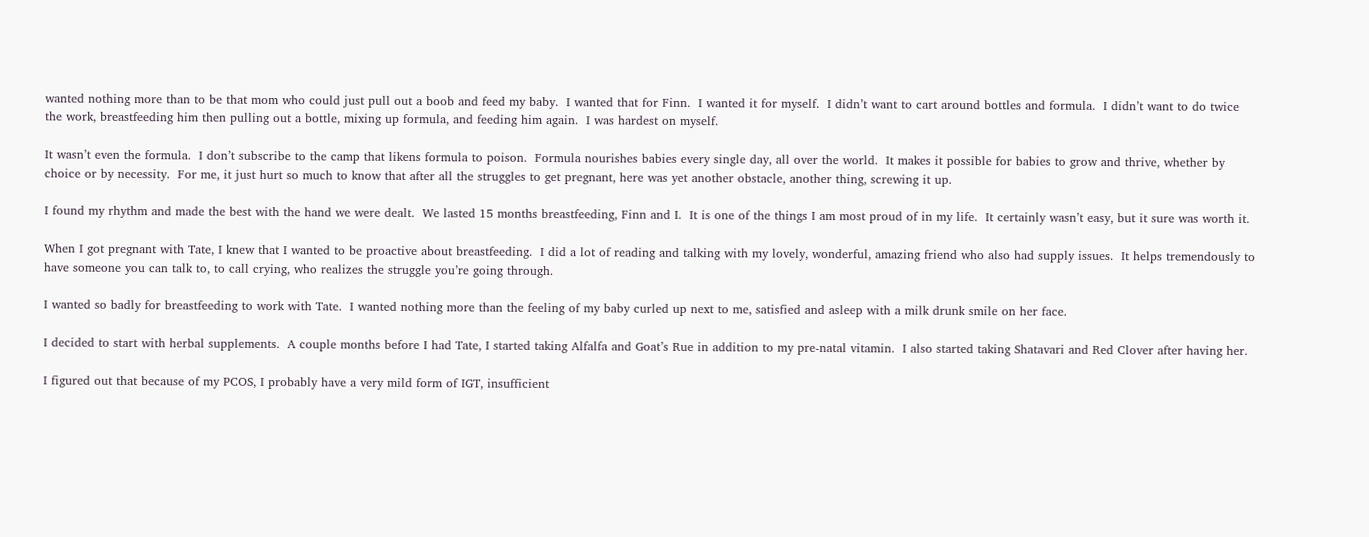wanted nothing more than to be that mom who could just pull out a boob and feed my baby.  I wanted that for Finn.  I wanted it for myself.  I didn’t want to cart around bottles and formula.  I didn’t want to do twice the work, breastfeeding him then pulling out a bottle, mixing up formula, and feeding him again.  I was hardest on myself.

It wasn’t even the formula.  I don’t subscribe to the camp that likens formula to poison.  Formula nourishes babies every single day, all over the world.  It makes it possible for babies to grow and thrive, whether by choice or by necessity.  For me, it just hurt so much to know that after all the struggles to get pregnant, here was yet another obstacle, another thing, screwing it up.

I found my rhythm and made the best with the hand we were dealt.  We lasted 15 months breastfeeding, Finn and I.  It is one of the things I am most proud of in my life.  It certainly wasn’t easy, but it sure was worth it.

When I got pregnant with Tate, I knew that I wanted to be proactive about breastfeeding.  I did a lot of reading and talking with my lovely, wonderful, amazing friend who also had supply issues.  It helps tremendously to have someone you can talk to, to call crying, who realizes the struggle you’re going through.

I wanted so badly for breastfeeding to work with Tate.  I wanted nothing more than the feeling of my baby curled up next to me, satisfied and asleep with a milk drunk smile on her face.

I decided to start with herbal supplements.  A couple months before I had Tate, I started taking Alfalfa and Goat’s Rue in addition to my pre-natal vitamin.  I also started taking Shatavari and Red Clover after having her.

I figured out that because of my PCOS, I probably have a very mild form of IGT, insufficient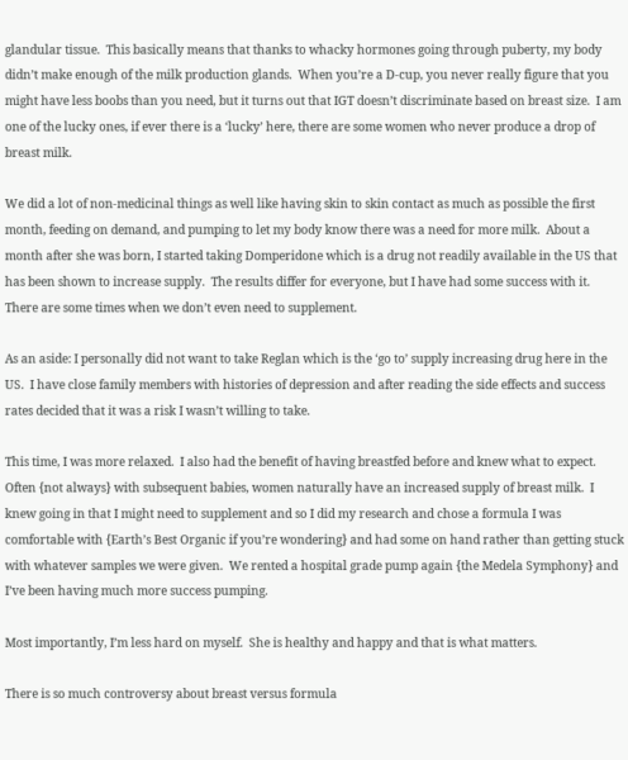glandular tissue.  This basically means that thanks to whacky hormones going through puberty, my body didn’t make enough of the milk production glands.  When you’re a D-cup, you never really figure that you might have less boobs than you need, but it turns out that IGT doesn’t discriminate based on breast size.  I am one of the lucky ones, if ever there is a ‘lucky’ here, there are some women who never produce a drop of breast milk.

We did a lot of non-medicinal things as well like having skin to skin contact as much as possible the first month, feeding on demand, and pumping to let my body know there was a need for more milk.  About a month after she was born, I started taking Domperidone which is a drug not readily available in the US that has been shown to increase supply.  The results differ for everyone, but I have had some success with it.  There are some times when we don’t even need to supplement.

As an aside: I personally did not want to take Reglan which is the ‘go to’ supply increasing drug here in the US.  I have close family members with histories of depression and after reading the side effects and success rates decided that it was a risk I wasn’t willing to take.

This time, I was more relaxed.  I also had the benefit of having breastfed before and knew what to expect.  Often {not always} with subsequent babies, women naturally have an increased supply of breast milk.  I knew going in that I might need to supplement and so I did my research and chose a formula I was comfortable with {Earth’s Best Organic if you’re wondering} and had some on hand rather than getting stuck with whatever samples we were given.  We rented a hospital grade pump again {the Medela Symphony} and I’ve been having much more success pumping.

Most importantly, I’m less hard on myself.  She is healthy and happy and that is what matters.

There is so much controversy about breast versus formula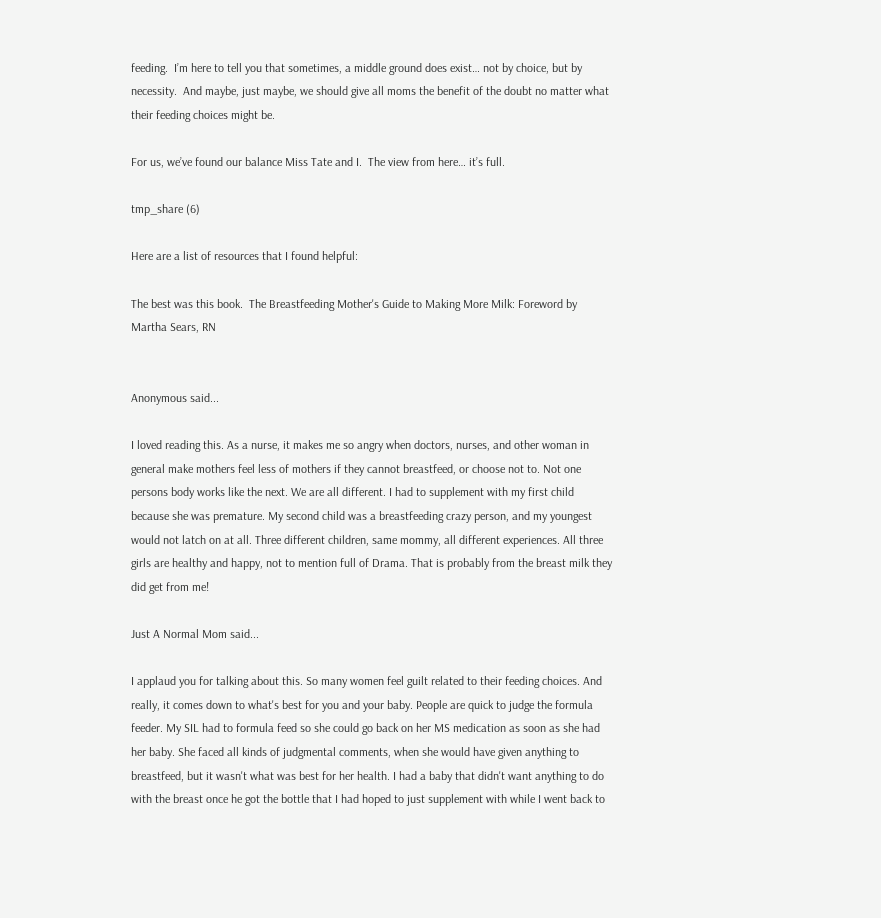feeding.  I’m here to tell you that sometimes, a middle ground does exist… not by choice, but by necessity.  And maybe, just maybe, we should give all moms the benefit of the doubt no matter what their feeding choices might be.

For us, we’ve found our balance Miss Tate and I.  The view from here… it’s full.

tmp_share (6)

Here are a list of resources that I found helpful:

The best was this book.  The Breastfeeding Mother's Guide to Making More Milk: Foreword by Martha Sears, RN


Anonymous said...

I loved reading this. As a nurse, it makes me so angry when doctors, nurses, and other woman in general make mothers feel less of mothers if they cannot breastfeed, or choose not to. Not one persons body works like the next. We are all different. I had to supplement with my first child because she was premature. My second child was a breastfeeding crazy person, and my youngest would not latch on at all. Three different children, same mommy, all different experiences. All three girls are healthy and happy, not to mention full of Drama. That is probably from the breast milk they did get from me!

Just A Normal Mom said...

I applaud you for talking about this. So many women feel guilt related to their feeding choices. And really, it comes down to what's best for you and your baby. People are quick to judge the formula feeder. My SIL had to formula feed so she could go back on her MS medication as soon as she had her baby. She faced all kinds of judgmental comments, when she would have given anything to breastfeed, but it wasn't what was best for her health. I had a baby that didn't want anything to do with the breast once he got the bottle that I had hoped to just supplement with while I went back to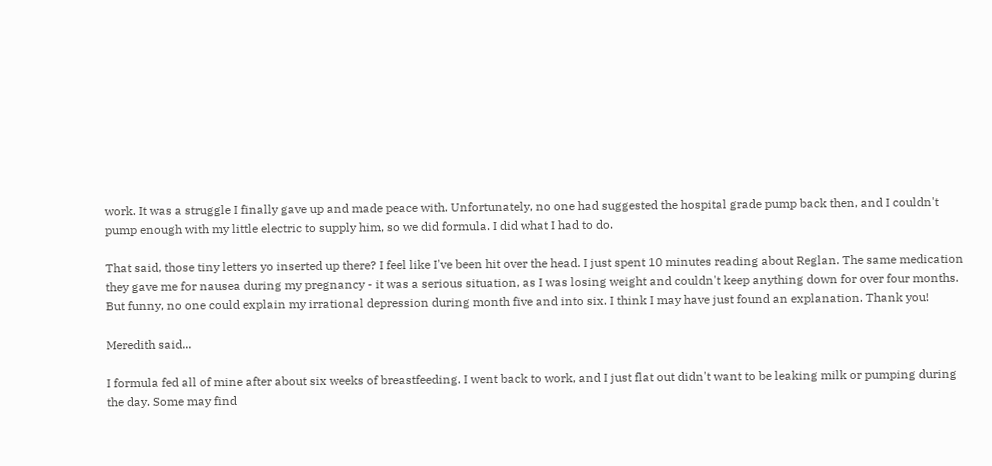work. It was a struggle I finally gave up and made peace with. Unfortunately, no one had suggested the hospital grade pump back then, and I couldn't pump enough with my little electric to supply him, so we did formula. I did what I had to do.

That said, those tiny letters yo inserted up there? I feel like I've been hit over the head. I just spent 10 minutes reading about Reglan. The same medication they gave me for nausea during my pregnancy - it was a serious situation, as I was losing weight and couldn't keep anything down for over four months. But funny, no one could explain my irrational depression during month five and into six. I think I may have just found an explanation. Thank you!

Meredith said...

I formula fed all of mine after about six weeks of breastfeeding. I went back to work, and I just flat out didn't want to be leaking milk or pumping during the day. Some may find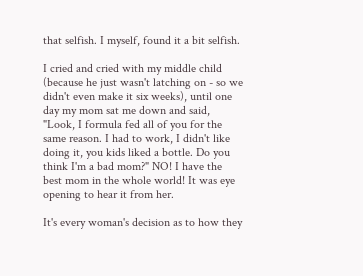that selfish. I myself, found it a bit selfish.

I cried and cried with my middle child (because he just wasn't latching on - so we didn't even make it six weeks), until one day my mom sat me down and said, "Look, I formula fed all of you for the same reason. I had to work, I didn't like doing it, you kids liked a bottle. Do you think I'm a bad mom?" NO! I have the best mom in the whole world! It was eye opening to hear it from her.

It's every woman's decision as to how they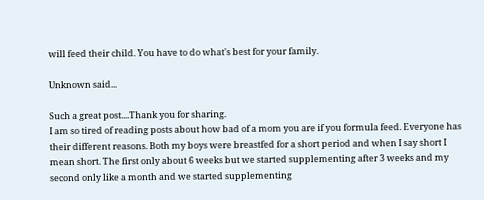will feed their child. You have to do what's best for your family.

Unknown said...

Such a great post....Thank you for sharing.
I am so tired of reading posts about how bad of a mom you are if you formula feed. Everyone has their different reasons. Both my boys were breastfed for a short period and when I say short I mean short. The first only about 6 weeks but we started supplementing after 3 weeks and my second only like a month and we started supplementing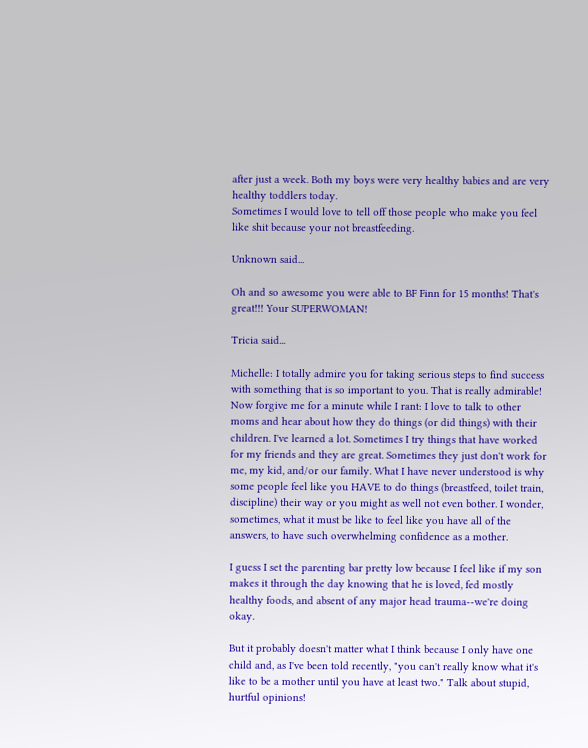after just a week. Both my boys were very healthy babies and are very healthy toddlers today.
Sometimes I would love to tell off those people who make you feel like shit because your not breastfeeding.

Unknown said...

Oh and so awesome you were able to BF Finn for 15 months! That's great!!! Your SUPERWOMAN!

Tricia said...

Michelle: I totally admire you for taking serious steps to find success with something that is so important to you. That is really admirable! Now forgive me for a minute while I rant: I love to talk to other moms and hear about how they do things (or did things) with their children. I've learned a lot. Sometimes I try things that have worked for my friends and they are great. Sometimes they just don't work for me, my kid, and/or our family. What I have never understood is why some people feel like you HAVE to do things (breastfeed, toilet train, discipline) their way or you might as well not even bother. I wonder, sometimes, what it must be like to feel like you have all of the answers, to have such overwhelming confidence as a mother.

I guess I set the parenting bar pretty low because I feel like if my son makes it through the day knowing that he is loved, fed mostly healthy foods, and absent of any major head trauma--we're doing okay.

But it probably doesn't matter what I think because I only have one child and, as I've been told recently, "you can't really know what it's like to be a mother until you have at least two." Talk about stupid, hurtful opinions!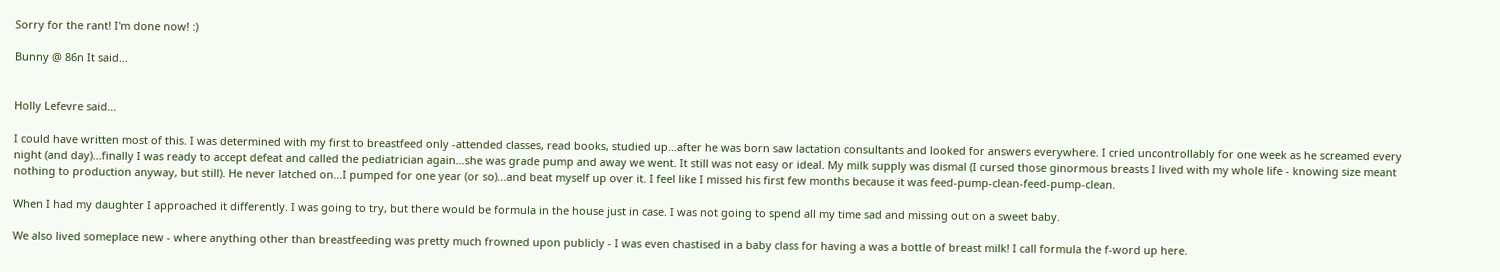Sorry for the rant! I'm done now! :)

Bunny @ 86n It said...


Holly Lefevre said...

I could have written most of this. I was determined with my first to breastfeed only -attended classes, read books, studied up...after he was born saw lactation consultants and looked for answers everywhere. I cried uncontrollably for one week as he screamed every night (and day)...finally I was ready to accept defeat and called the pediatrician again...she was grade pump and away we went. It still was not easy or ideal. My milk supply was dismal (I cursed those ginormous breasts I lived with my whole life - knowing size meant nothing to production anyway, but still). He never latched on...I pumped for one year (or so)...and beat myself up over it. I feel like I missed his first few months because it was feed-pump-clean-feed-pump-clean.

When I had my daughter I approached it differently. I was going to try, but there would be formula in the house just in case. I was not going to spend all my time sad and missing out on a sweet baby.

We also lived someplace new - where anything other than breastfeeding was pretty much frowned upon publicly - I was even chastised in a baby class for having a was a bottle of breast milk! I call formula the f-word up here.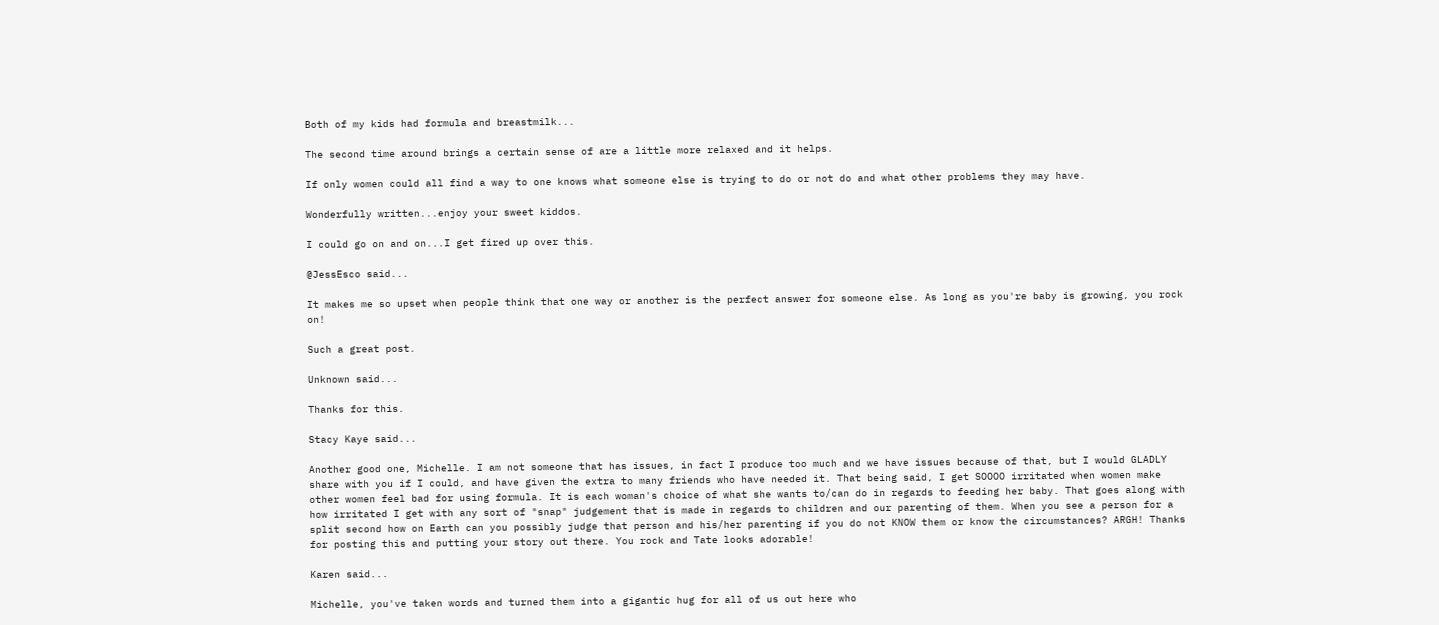Both of my kids had formula and breastmilk...

The second time around brings a certain sense of are a little more relaxed and it helps.

If only women could all find a way to one knows what someone else is trying to do or not do and what other problems they may have.

Wonderfully written...enjoy your sweet kiddos.

I could go on and on...I get fired up over this.

@JessEsco said...

It makes me so upset when people think that one way or another is the perfect answer for someone else. As long as you're baby is growing, you rock on!

Such a great post.

Unknown said...

Thanks for this.

Stacy Kaye said...

Another good one, Michelle. I am not someone that has issues, in fact I produce too much and we have issues because of that, but I would GLADLY share with you if I could, and have given the extra to many friends who have needed it. That being said, I get SOOOO irritated when women make other women feel bad for using formula. It is each woman's choice of what she wants to/can do in regards to feeding her baby. That goes along with how irritated I get with any sort of "snap" judgement that is made in regards to children and our parenting of them. When you see a person for a split second how on Earth can you possibly judge that person and his/her parenting if you do not KNOW them or know the circumstances? ARGH! Thanks for posting this and putting your story out there. You rock and Tate looks adorable!

Karen said...

Michelle, you've taken words and turned them into a gigantic hug for all of us out here who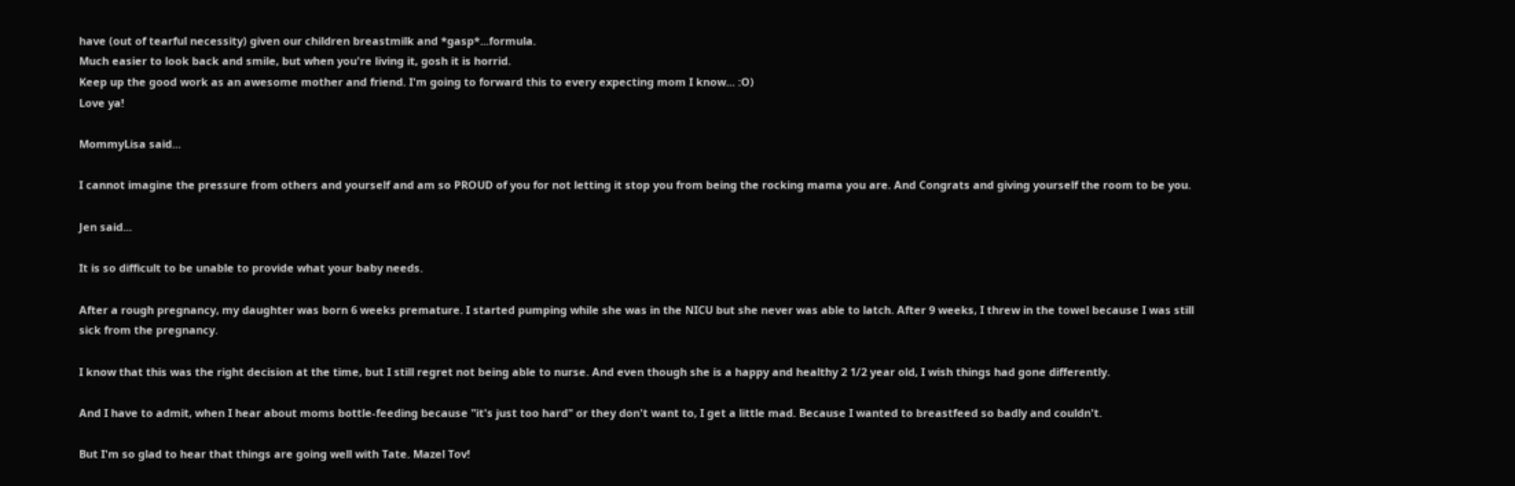have (out of tearful necessity) given our children breastmilk and *gasp*...formula.
Much easier to look back and smile, but when you're living it, gosh it is horrid.
Keep up the good work as an awesome mother and friend. I'm going to forward this to every expecting mom I know... :O)
Love ya!

MommyLisa said...

I cannot imagine the pressure from others and yourself and am so PROUD of you for not letting it stop you from being the rocking mama you are. And Congrats and giving yourself the room to be you.

Jen said...

It is so difficult to be unable to provide what your baby needs.

After a rough pregnancy, my daughter was born 6 weeks premature. I started pumping while she was in the NICU but she never was able to latch. After 9 weeks, I threw in the towel because I was still sick from the pregnancy.

I know that this was the right decision at the time, but I still regret not being able to nurse. And even though she is a happy and healthy 2 1/2 year old, I wish things had gone differently.

And I have to admit, when I hear about moms bottle-feeding because "it's just too hard" or they don't want to, I get a little mad. Because I wanted to breastfeed so badly and couldn't.

But I'm so glad to hear that things are going well with Tate. Mazel Tov!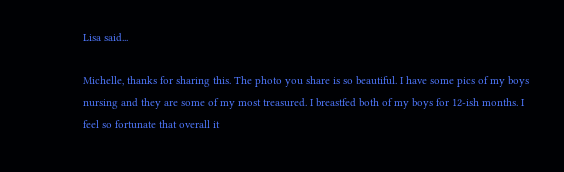Lisa said...

Michelle, thanks for sharing this. The photo you share is so beautiful. I have some pics of my boys nursing and they are some of my most treasured. I breastfed both of my boys for 12-ish months. I feel so fortunate that overall it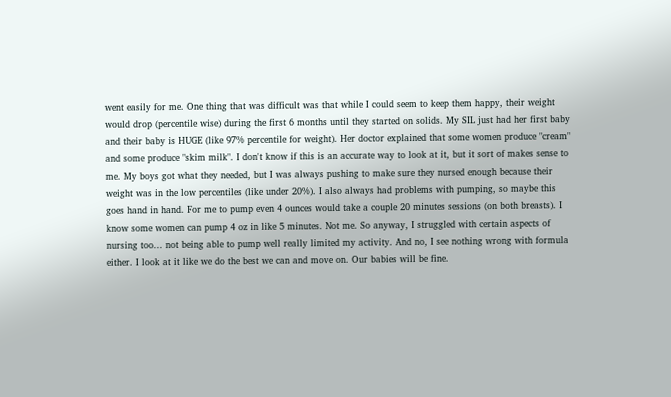went easily for me. One thing that was difficult was that while I could seem to keep them happy, their weight would drop (percentile wise) during the first 6 months until they started on solids. My SIL just had her first baby and their baby is HUGE (like 97% percentile for weight). Her doctor explained that some women produce "cream" and some produce "skim milk". I don't know if this is an accurate way to look at it, but it sort of makes sense to me. My boys got what they needed, but I was always pushing to make sure they nursed enough because their weight was in the low percentiles (like under 20%). I also always had problems with pumping, so maybe this goes hand in hand. For me to pump even 4 ounces would take a couple 20 minutes sessions (on both breasts). I know some women can pump 4 oz in like 5 minutes. Not me. So anyway, I struggled with certain aspects of nursing too... not being able to pump well really limited my activity. And no, I see nothing wrong with formula either. I look at it like we do the best we can and move on. Our babies will be fine.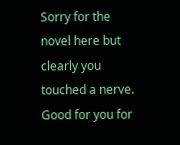Sorry for the novel here but clearly you touched a nerve. Good for you for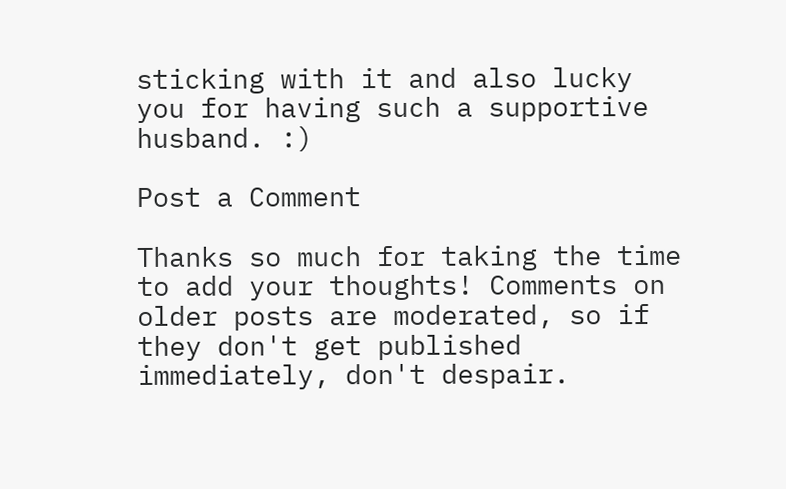sticking with it and also lucky you for having such a supportive husband. :)

Post a Comment

Thanks so much for taking the time to add your thoughts! Comments on older posts are moderated, so if they don't get published immediately, don't despair.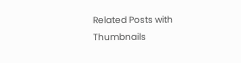Related Posts with Thumbnails